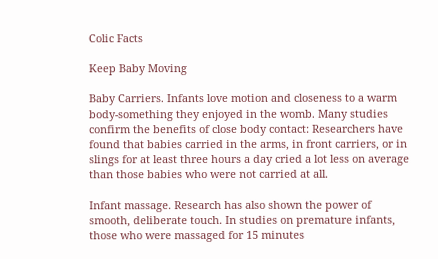Colic Facts

Keep Baby Moving

Baby Carriers. Infants love motion and closeness to a warm body-something they enjoyed in the womb. Many studies confirm the benefits of close body contact: Researchers have found that babies carried in the arms, in front carriers, or in slings for at least three hours a day cried a lot less on average than those babies who were not carried at all.

Infant massage. Research has also shown the power of smooth, deliberate touch. In studies on premature infants, those who were massaged for 15 minutes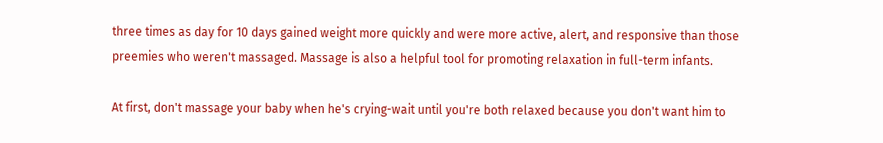three times as day for 10 days gained weight more quickly and were more active, alert, and responsive than those preemies who weren't massaged. Massage is also a helpful tool for promoting relaxation in full-term infants.

At first, don't massage your baby when he's crying-wait until you're both relaxed because you don't want him to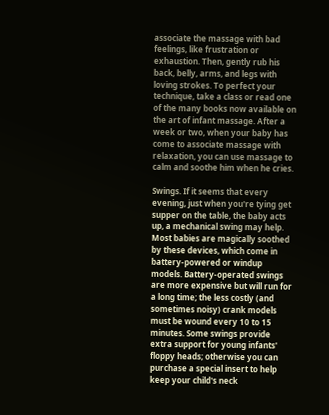associate the massage with bad feelings, like frustration or exhaustion. Then, gently rub his back, belly, arms, and legs with loving strokes. To perfect your technique, take a class or read one of the many books now available on the art of infant massage. After a week or two, when your baby has come to associate massage with relaxation, you can use massage to calm and soothe him when he cries.

Swings. If it seems that every evening, just when you're tying get supper on the table, the baby acts up, a mechanical swing may help. Most babies are magically soothed by these devices, which come in battery-powered or windup models. Battery-operated swings are more expensive but will run for a long time; the less costly (and sometimes noisy) crank models must be wound every 10 to 15 minutes. Some swings provide extra support for young infants' floppy heads; otherwise you can purchase a special insert to help keep your child's neck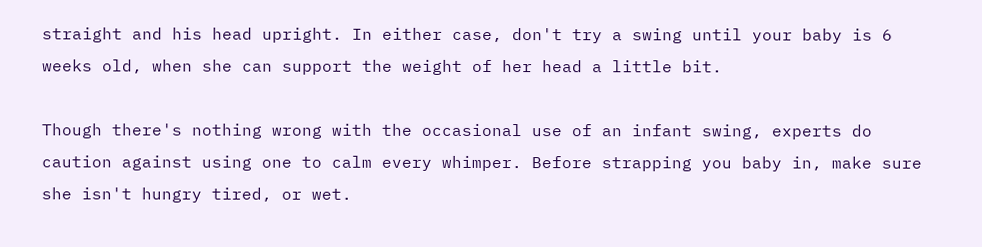straight and his head upright. In either case, don't try a swing until your baby is 6 weeks old, when she can support the weight of her head a little bit.

Though there's nothing wrong with the occasional use of an infant swing, experts do caution against using one to calm every whimper. Before strapping you baby in, make sure she isn't hungry tired, or wet.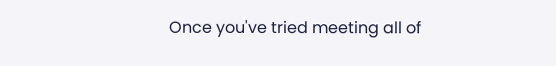Once you've tried meeting all of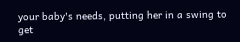your baby's needs, putting her in a swing to get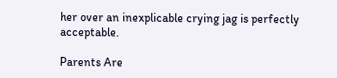her over an inexplicable crying jag is perfectly acceptable.

Parents Are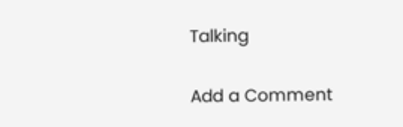Talking

Add a Comment